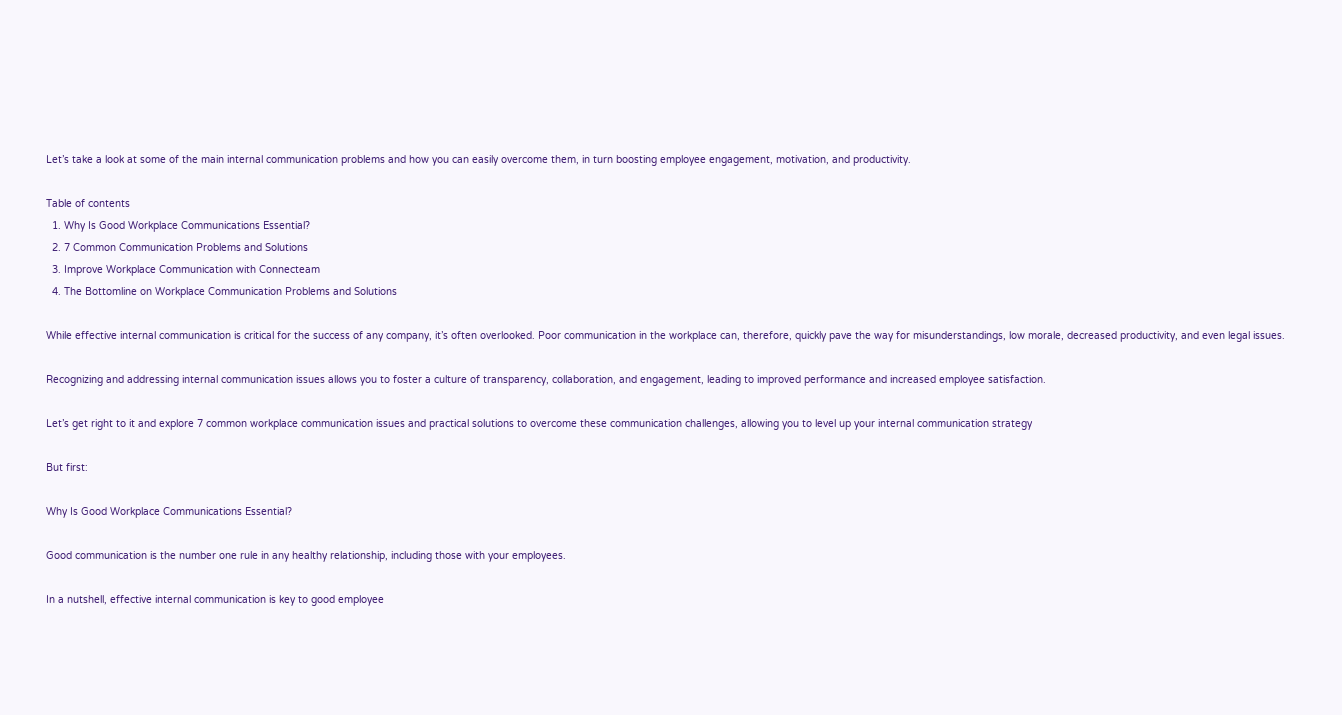Let’s take a look at some of the main internal communication problems and how you can easily overcome them, in turn boosting employee engagement, motivation, and productivity.

Table of contents
  1. Why Is Good Workplace Communications Essential?
  2. 7 Common Communication Problems and Solutions
  3. Improve Workplace Communication with Connecteam
  4. The Bottomline on Workplace Communication Problems and Solutions

While effective internal communication is critical for the success of any company, it’s often overlooked. Poor communication in the workplace can, therefore, quickly pave the way for misunderstandings, low morale, decreased productivity, and even legal issues.

Recognizing and addressing internal communication issues allows you to foster a culture of transparency, collaboration, and engagement, leading to improved performance and increased employee satisfaction.

Let’s get right to it and explore 7 common workplace communication issues and practical solutions to overcome these communication challenges, allowing you to level up your internal communication strategy

But first:

Why Is Good Workplace Communications Essential?

Good communication is the number one rule in any healthy relationship, including those with your employees.

In a nutshell, effective internal communication is key to good employee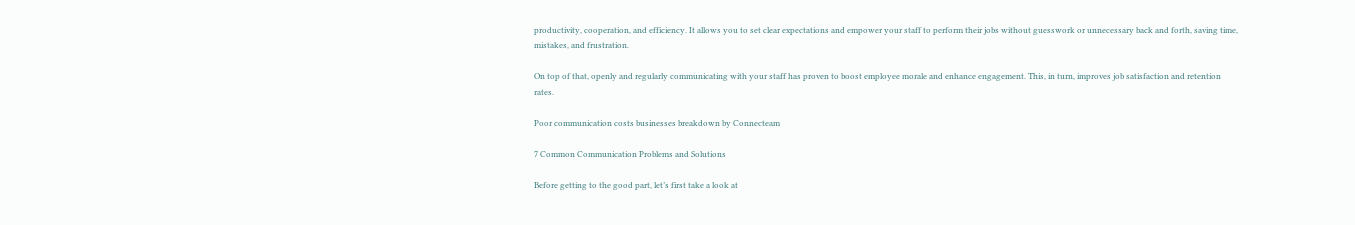productivity, cooperation, and efficiency. It allows you to set clear expectations and empower your staff to perform their jobs without guesswork or unnecessary back and forth, saving time, mistakes, and frustration.

On top of that, openly and regularly communicating with your staff has proven to boost employee morale and enhance engagement. This, in turn, improves job satisfaction and retention rates.

Poor communication costs businesses breakdown by Connecteam

7 Common Communication Problems and Solutions

Before getting to the good part, let’s first take a look at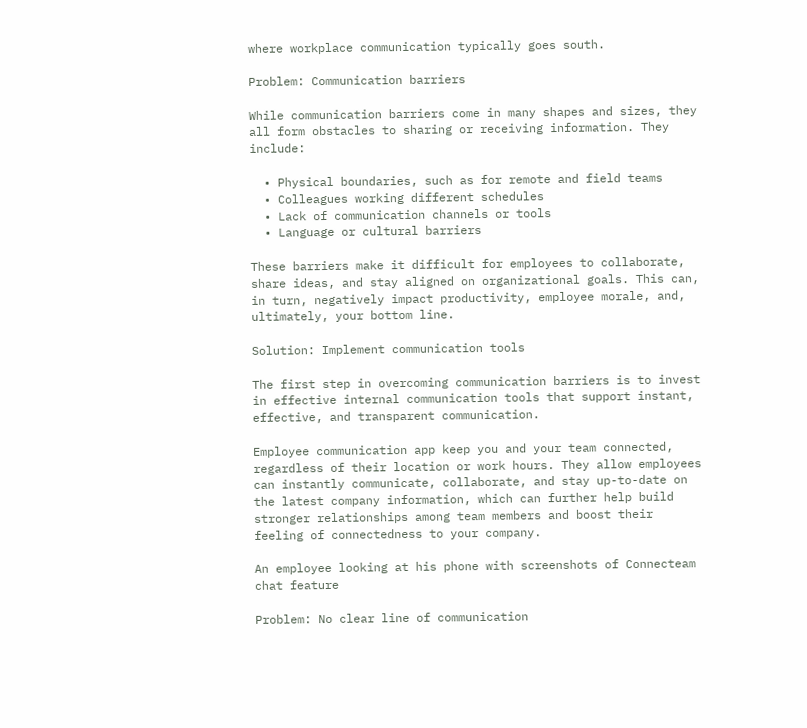where workplace communication typically goes south.

Problem: Communication barriers

While communication barriers come in many shapes and sizes, they all form obstacles to sharing or receiving information. They include:

  • Physical boundaries, such as for remote and field teams
  • Colleagues working different schedules
  • Lack of communication channels or tools
  • Language or cultural barriers

These barriers make it difficult for employees to collaborate, share ideas, and stay aligned on organizational goals. This can, in turn, negatively impact productivity, employee morale, and, ultimately, your bottom line.

Solution: Implement communication tools

The first step in overcoming communication barriers is to invest in effective internal communication tools that support instant, effective, and transparent communication.

Employee communication app keep you and your team connected, regardless of their location or work hours. They allow employees can instantly communicate, collaborate, and stay up-to-date on the latest company information, which can further help build stronger relationships among team members and boost their feeling of connectedness to your company.

An employee looking at his phone with screenshots of Connecteam chat feature

Problem: No clear line of communication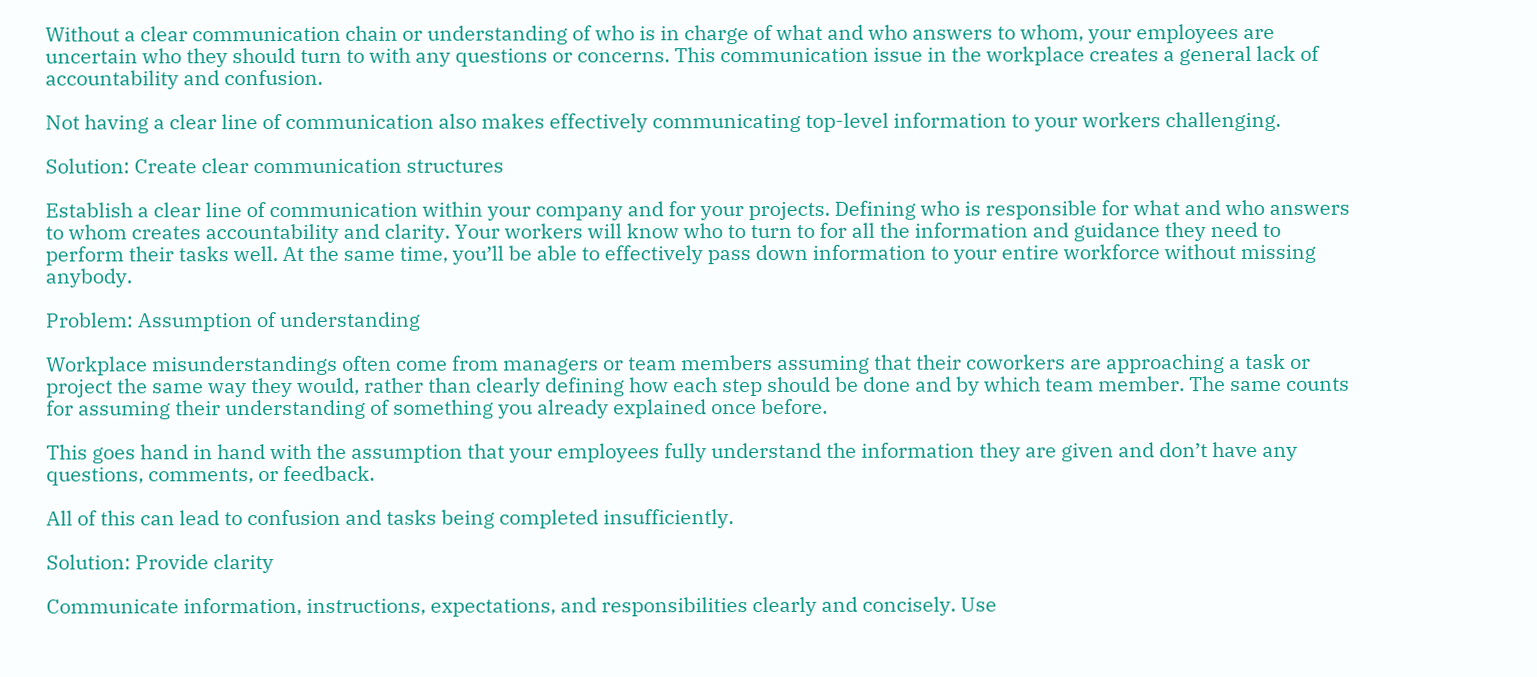Without a clear communication chain or understanding of who is in charge of what and who answers to whom, your employees are uncertain who they should turn to with any questions or concerns. This communication issue in the workplace creates a general lack of accountability and confusion.

Not having a clear line of communication also makes effectively communicating top-level information to your workers challenging.

Solution: Create clear communication structures

Establish a clear line of communication within your company and for your projects. Defining who is responsible for what and who answers to whom creates accountability and clarity. Your workers will know who to turn to for all the information and guidance they need to perform their tasks well. At the same time, you’ll be able to effectively pass down information to your entire workforce without missing anybody.

Problem: Assumption of understanding

Workplace misunderstandings often come from managers or team members assuming that their coworkers are approaching a task or project the same way they would, rather than clearly defining how each step should be done and by which team member. The same counts for assuming their understanding of something you already explained once before.

This goes hand in hand with the assumption that your employees fully understand the information they are given and don’t have any questions, comments, or feedback.

All of this can lead to confusion and tasks being completed insufficiently.

Solution: Provide clarity

Communicate information, instructions, expectations, and responsibilities clearly and concisely. Use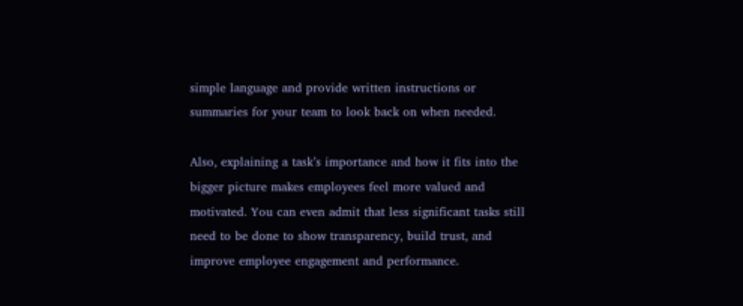simple language and provide written instructions or summaries for your team to look back on when needed.

Also, explaining a task’s importance and how it fits into the bigger picture makes employees feel more valued and motivated. You can even admit that less significant tasks still need to be done to show transparency, build trust, and improve employee engagement and performance.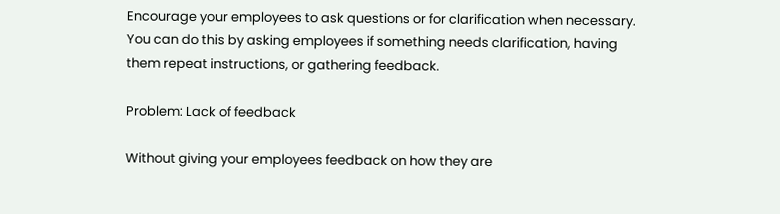Encourage your employees to ask questions or for clarification when necessary. You can do this by asking employees if something needs clarification, having them repeat instructions, or gathering feedback.

Problem: Lack of feedback

Without giving your employees feedback on how they are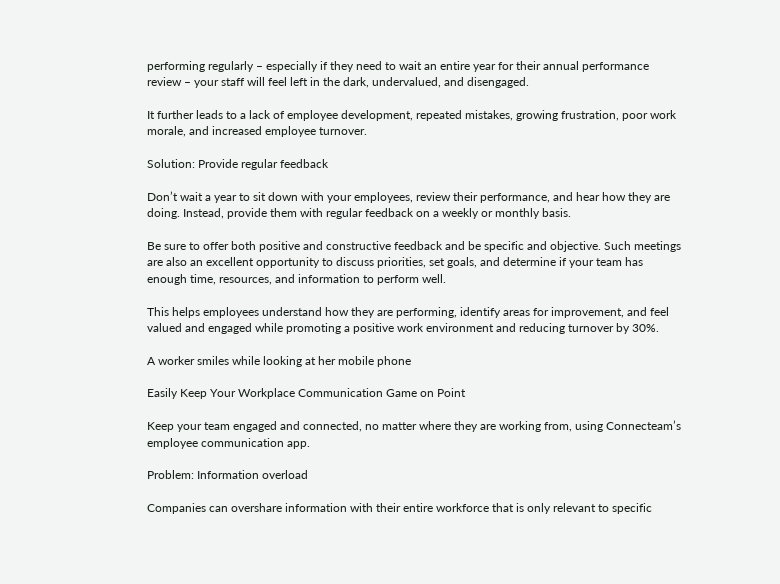performing regularly – especially if they need to wait an entire year for their annual performance review – your staff will feel left in the dark, undervalued, and disengaged.

It further leads to a lack of employee development, repeated mistakes, growing frustration, poor work morale, and increased employee turnover.

Solution: Provide regular feedback

Don’t wait a year to sit down with your employees, review their performance, and hear how they are doing. Instead, provide them with regular feedback on a weekly or monthly basis.

Be sure to offer both positive and constructive feedback and be specific and objective. Such meetings are also an excellent opportunity to discuss priorities, set goals, and determine if your team has enough time, resources, and information to perform well.

This helps employees understand how they are performing, identify areas for improvement, and feel valued and engaged while promoting a positive work environment and reducing turnover by 30%.

A worker smiles while looking at her mobile phone

Easily Keep Your Workplace Communication Game on Point

Keep your team engaged and connected, no matter where they are working from, using Connecteam’s employee communication app.

Problem: Information overload

Companies can overshare information with their entire workforce that is only relevant to specific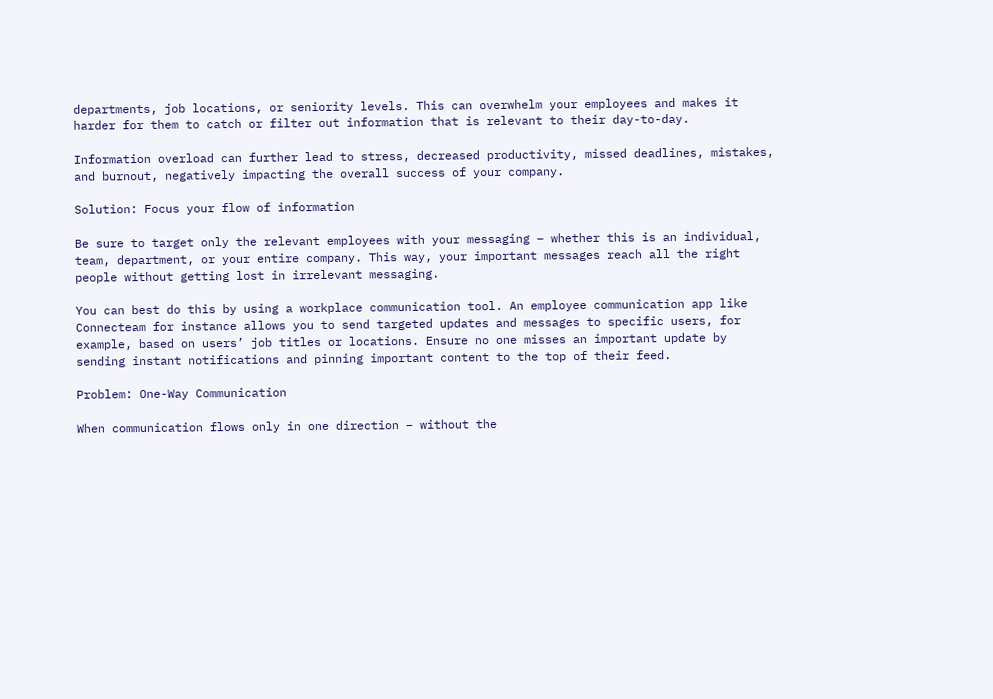departments, job locations, or seniority levels. This can overwhelm your employees and makes it harder for them to catch or filter out information that is relevant to their day-to-day.

Information overload can further lead to stress, decreased productivity, missed deadlines, mistakes, and burnout, negatively impacting the overall success of your company.

Solution: Focus your flow of information

Be sure to target only the relevant employees with your messaging – whether this is an individual, team, department, or your entire company. This way, your important messages reach all the right people without getting lost in irrelevant messaging.

You can best do this by using a workplace communication tool. An employee communication app like Connecteam for instance allows you to send targeted updates and messages to specific users, for example, based on users’ job titles or locations. Ensure no one misses an important update by sending instant notifications and pinning important content to the top of their feed.

Problem: One-Way Communication

When communication flows only in one direction – without the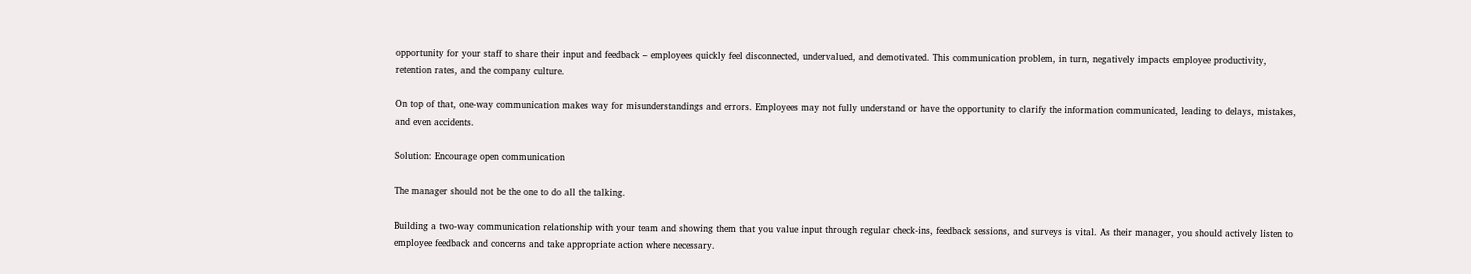opportunity for your staff to share their input and feedback – employees quickly feel disconnected, undervalued, and demotivated. This communication problem, in turn, negatively impacts employee productivity, retention rates, and the company culture.

On top of that, one-way communication makes way for misunderstandings and errors. Employees may not fully understand or have the opportunity to clarify the information communicated, leading to delays, mistakes, and even accidents.

Solution: Encourage open communication

The manager should not be the one to do all the talking.

Building a two-way communication relationship with your team and showing them that you value input through regular check-ins, feedback sessions, and surveys is vital. As their manager, you should actively listen to employee feedback and concerns and take appropriate action where necessary.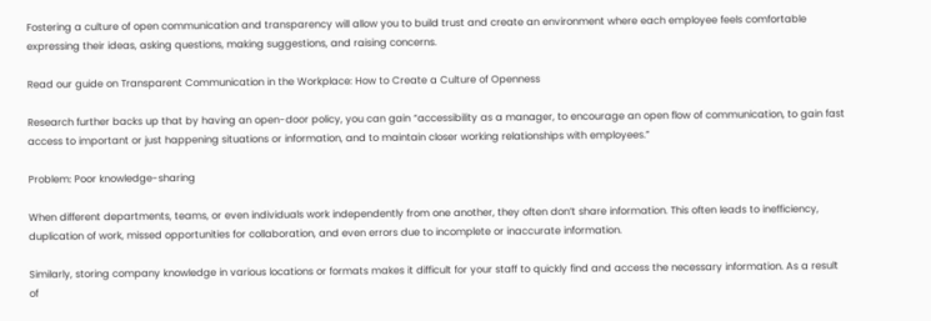Fostering a culture of open communication and transparency will allow you to build trust and create an environment where each employee feels comfortable expressing their ideas, asking questions, making suggestions, and raising concerns.

Read our guide on Transparent Communication in the Workplace: How to Create a Culture of Openness

Research further backs up that by having an open-door policy, you can gain “accessibility as a manager, to encourage an open flow of communication, to gain fast access to important or just happening situations or information, and to maintain closer working relationships with employees.”

Problem: Poor knowledge-sharing

When different departments, teams, or even individuals work independently from one another, they often don’t share information. This often leads to inefficiency, duplication of work, missed opportunities for collaboration, and even errors due to incomplete or inaccurate information.

Similarly, storing company knowledge in various locations or formats makes it difficult for your staff to quickly find and access the necessary information. As a result of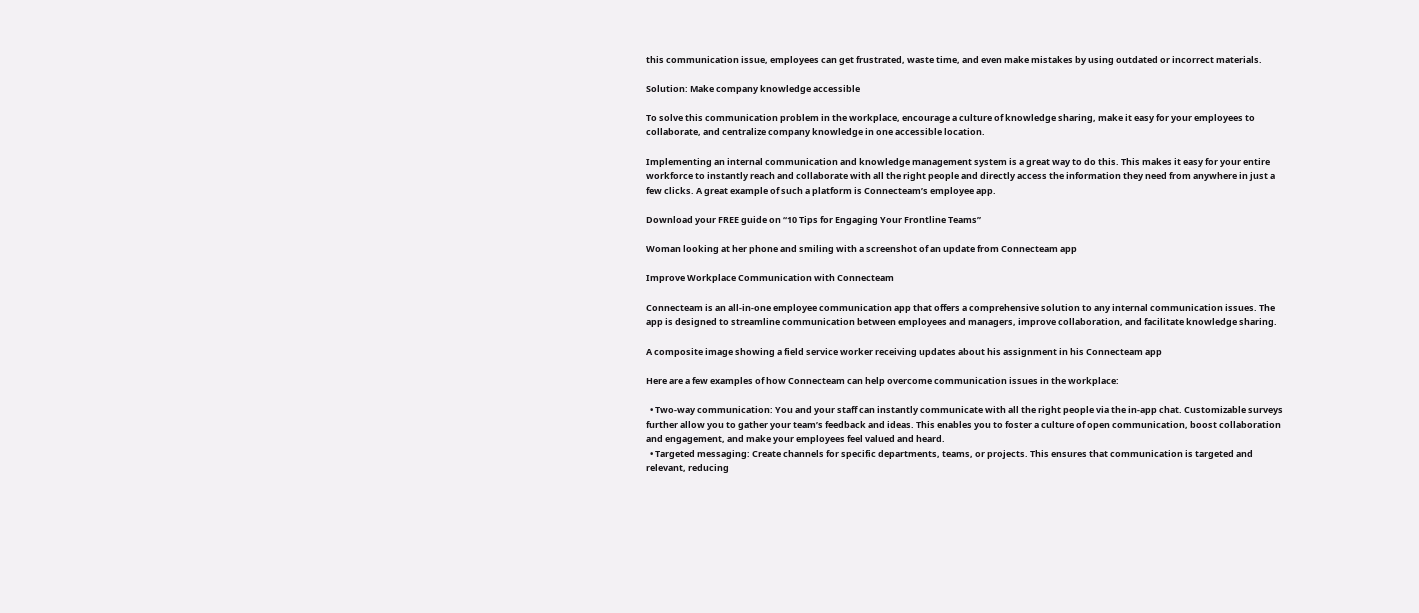this communication issue, employees can get frustrated, waste time, and even make mistakes by using outdated or incorrect materials.

Solution: Make company knowledge accessible

To solve this communication problem in the workplace, encourage a culture of knowledge sharing, make it easy for your employees to collaborate, and centralize company knowledge in one accessible location.

Implementing an internal communication and knowledge management system is a great way to do this. This makes it easy for your entire workforce to instantly reach and collaborate with all the right people and directly access the information they need from anywhere in just a few clicks. A great example of such a platform is Connecteam’s employee app.

Download your FREE guide on “10 Tips for Engaging Your Frontline Teams”

Woman looking at her phone and smiling with a screenshot of an update from Connecteam app

Improve Workplace Communication with Connecteam

Connecteam is an all-in-one employee communication app that offers a comprehensive solution to any internal communication issues. The app is designed to streamline communication between employees and managers, improve collaboration, and facilitate knowledge sharing.

A composite image showing a field service worker receiving updates about his assignment in his Connecteam app

Here are a few examples of how Connecteam can help overcome communication issues in the workplace:

  • Two-way communication: You and your staff can instantly communicate with all the right people via the in-app chat. Customizable surveys further allow you to gather your team’s feedback and ideas. This enables you to foster a culture of open communication, boost collaboration and engagement, and make your employees feel valued and heard.
  • Targeted messaging: Create channels for specific departments, teams, or projects. This ensures that communication is targeted and relevant, reducing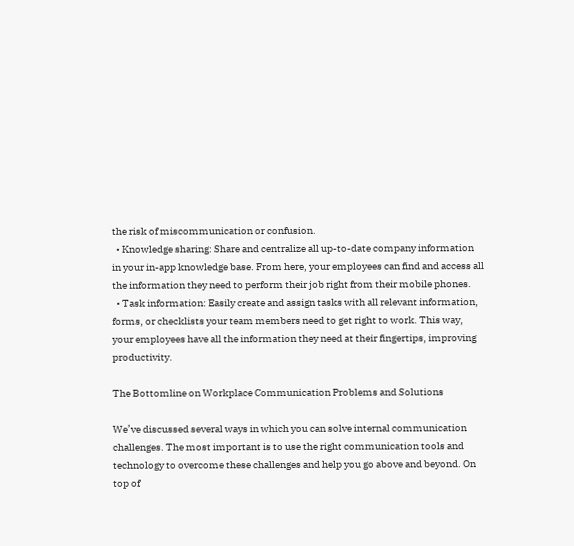the risk of miscommunication or confusion.
  • Knowledge sharing: Share and centralize all up-to-date company information in your in-app knowledge base. From here, your employees can find and access all the information they need to perform their job right from their mobile phones.
  • Task information: Easily create and assign tasks with all relevant information, forms, or checklists your team members need to get right to work. This way, your employees have all the information they need at their fingertips, improving productivity.

The Bottomline on Workplace Communication Problems and Solutions

We’ve discussed several ways in which you can solve internal communication challenges. The most important is to use the right communication tools and technology to overcome these challenges and help you go above and beyond. On top of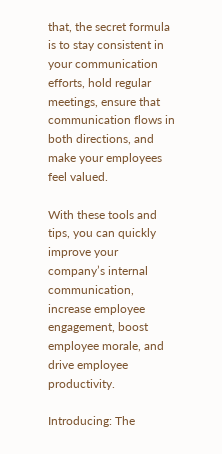that, the secret formula is to stay consistent in your communication efforts, hold regular meetings, ensure that communication flows in both directions, and make your employees feel valued.

With these tools and tips, you can quickly improve your company’s internal communication, increase employee engagement, boost employee morale, and drive employee productivity.

Introducing: The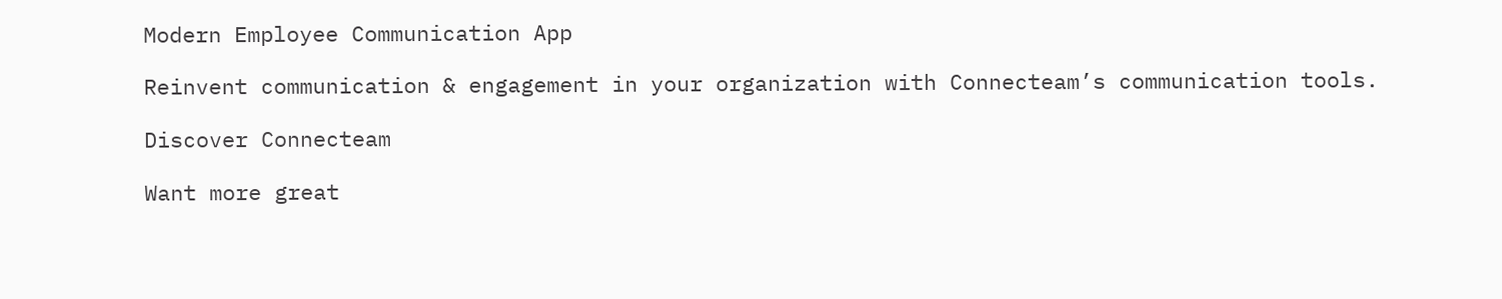Modern Employee Communication App

Reinvent communication & engagement in your organization with Connecteam’s communication tools.

Discover Connecteam

Want more great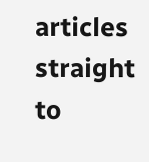articles straight to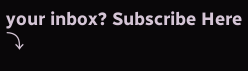your inbox? Subscribe Here ⤵